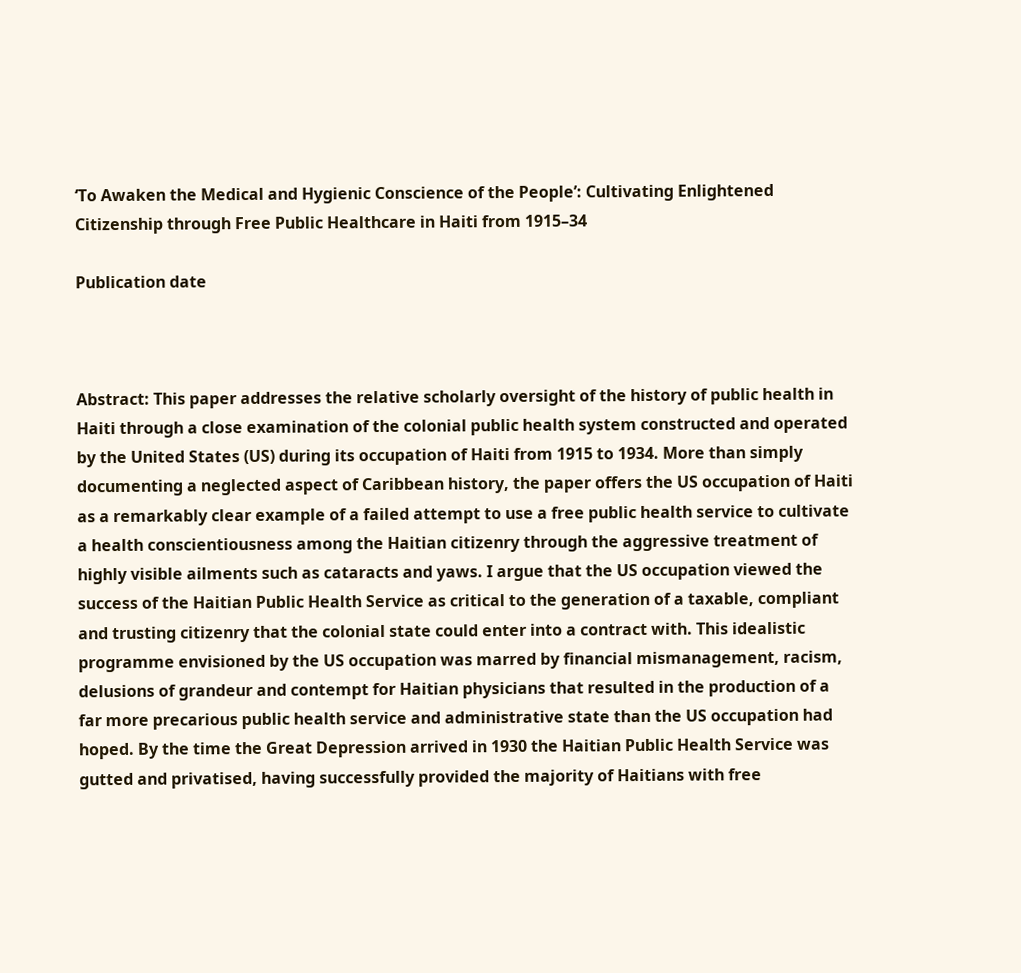‘To Awaken the Medical and Hygienic Conscience of the People’: Cultivating Enlightened Citizenship through Free Public Healthcare in Haiti from 1915–34

Publication date



Abstract: This paper addresses the relative scholarly oversight of the history of public health in Haiti through a close examination of the colonial public health system constructed and operated by the United States (US) during its occupation of Haiti from 1915 to 1934. More than simply documenting a neglected aspect of Caribbean history, the paper offers the US occupation of Haiti as a remarkably clear example of a failed attempt to use a free public health service to cultivate a health conscientiousness among the Haitian citizenry through the aggressive treatment of highly visible ailments such as cataracts and yaws. I argue that the US occupation viewed the success of the Haitian Public Health Service as critical to the generation of a taxable, compliant and trusting citizenry that the colonial state could enter into a contract with. This idealistic programme envisioned by the US occupation was marred by financial mismanagement, racism, delusions of grandeur and contempt for Haitian physicians that resulted in the production of a far more precarious public health service and administrative state than the US occupation had hoped. By the time the Great Depression arrived in 1930 the Haitian Public Health Service was gutted and privatised, having successfully provided the majority of Haitians with free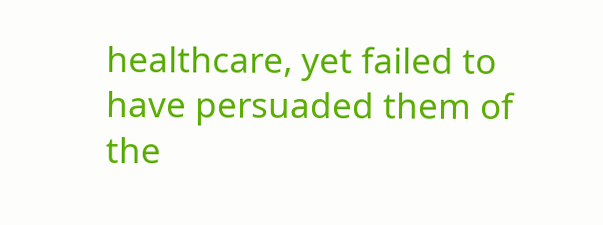healthcare, yet failed to have persuaded them of the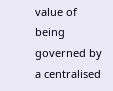value of being governed by a centralised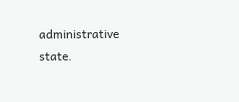administrative state.